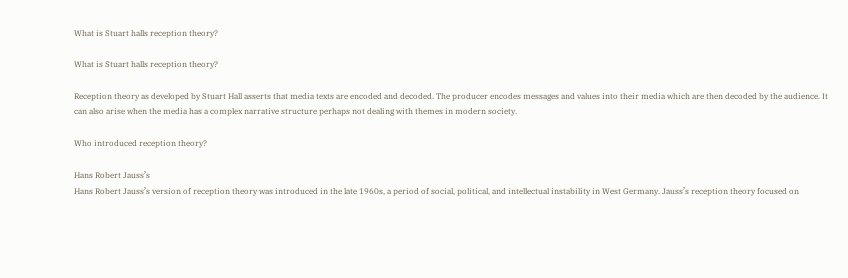What is Stuart halls reception theory?

What is Stuart halls reception theory?

Reception theory as developed by Stuart Hall asserts that media texts are encoded and decoded. The producer encodes messages and values into their media which are then decoded by the audience. It can also arise when the media has a complex narrative structure perhaps not dealing with themes in modern society.

Who introduced reception theory?

Hans Robert Jauss’s
Hans Robert Jauss’s version of reception theory was introduced in the late 1960s, a period of social, political, and intellectual instability in West Germany. Jauss’s reception theory focused on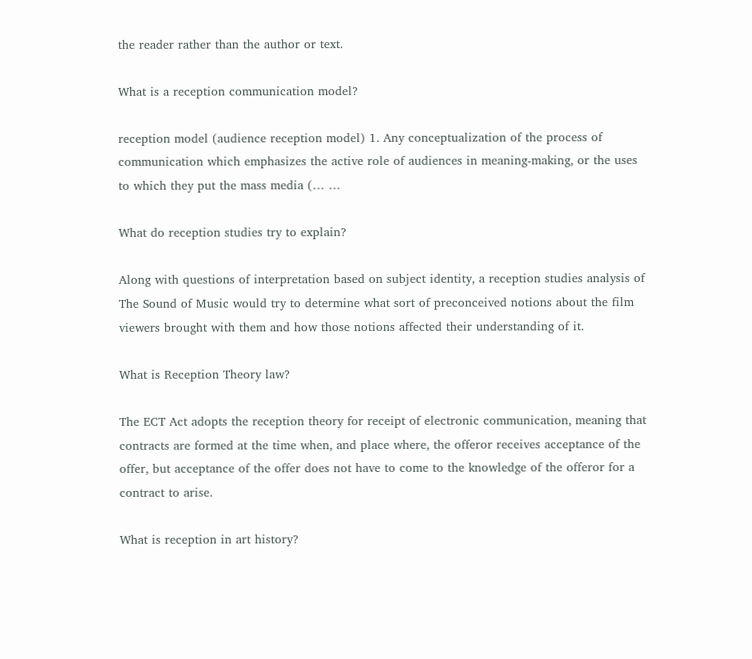the reader rather than the author or text.

What is a reception communication model?

reception model (audience reception model) 1. Any conceptualization of the process of communication which emphasizes the active role of audiences in meaning-making, or the uses to which they put the mass media (… …

What do reception studies try to explain?

Along with questions of interpretation based on subject identity, a reception studies analysis of The Sound of Music would try to determine what sort of preconceived notions about the film viewers brought with them and how those notions affected their understanding of it.

What is Reception Theory law?

The ECT Act adopts the reception theory for receipt of electronic communication, meaning that contracts are formed at the time when, and place where, the offeror receives acceptance of the offer, but acceptance of the offer does not have to come to the knowledge of the offeror for a contract to arise.

What is reception in art history?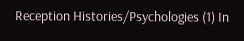Reception Histories/Psychologies (1) In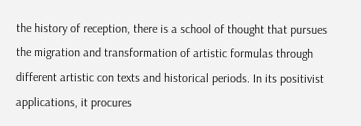the history of reception, there is a school of thought that pursues the migration and transformation of artistic formulas through different artistic con texts and historical periods. In its positivist applications, it procures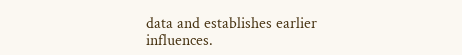data and establishes earlier influences.